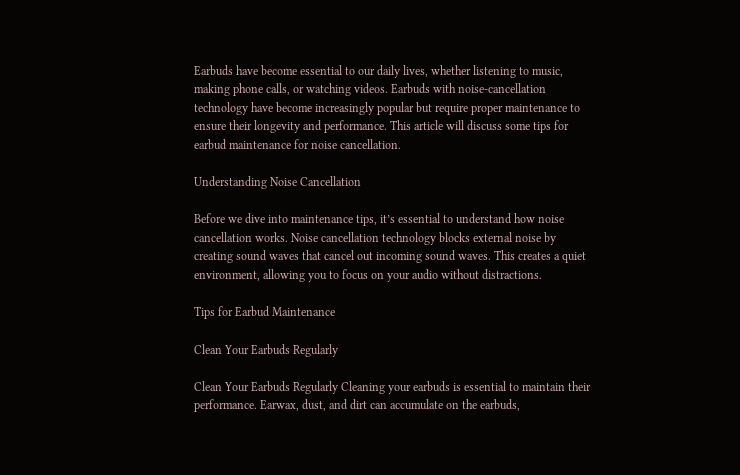Earbuds have become essential to our daily lives, whether listening to music, making phone calls, or watching videos. Earbuds with noise-cancellation technology have become increasingly popular but require proper maintenance to ensure their longevity and performance. This article will discuss some tips for earbud maintenance for noise cancellation.

Understanding Noise Cancellation

Before we dive into maintenance tips, it’s essential to understand how noise cancellation works. Noise cancellation technology blocks external noise by creating sound waves that cancel out incoming sound waves. This creates a quiet environment, allowing you to focus on your audio without distractions.

Tips for Earbud Maintenance

Clean Your Earbuds Regularly

Clean Your Earbuds Regularly Cleaning your earbuds is essential to maintain their performance. Earwax, dust, and dirt can accumulate on the earbuds,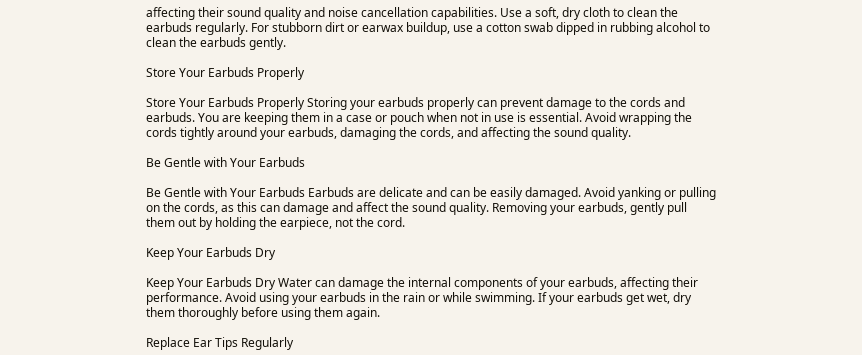affecting their sound quality and noise cancellation capabilities. Use a soft, dry cloth to clean the earbuds regularly. For stubborn dirt or earwax buildup, use a cotton swab dipped in rubbing alcohol to clean the earbuds gently.

Store Your Earbuds Properly

Store Your Earbuds Properly Storing your earbuds properly can prevent damage to the cords and earbuds. You are keeping them in a case or pouch when not in use is essential. Avoid wrapping the cords tightly around your earbuds, damaging the cords, and affecting the sound quality.

Be Gentle with Your Earbuds

Be Gentle with Your Earbuds Earbuds are delicate and can be easily damaged. Avoid yanking or pulling on the cords, as this can damage and affect the sound quality. Removing your earbuds, gently pull them out by holding the earpiece, not the cord.

Keep Your Earbuds Dry

Keep Your Earbuds Dry Water can damage the internal components of your earbuds, affecting their performance. Avoid using your earbuds in the rain or while swimming. If your earbuds get wet, dry them thoroughly before using them again.

Replace Ear Tips Regularly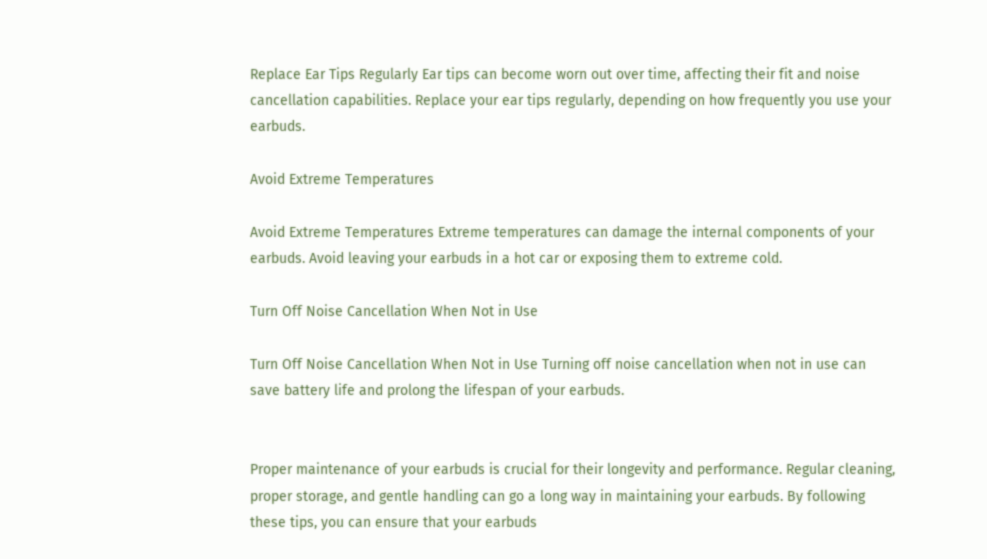Replace Ear Tips Regularly Ear tips can become worn out over time, affecting their fit and noise cancellation capabilities. Replace your ear tips regularly, depending on how frequently you use your earbuds.

Avoid Extreme Temperatures

Avoid Extreme Temperatures Extreme temperatures can damage the internal components of your earbuds. Avoid leaving your earbuds in a hot car or exposing them to extreme cold.

Turn Off Noise Cancellation When Not in Use

Turn Off Noise Cancellation When Not in Use Turning off noise cancellation when not in use can save battery life and prolong the lifespan of your earbuds.


Proper maintenance of your earbuds is crucial for their longevity and performance. Regular cleaning, proper storage, and gentle handling can go a long way in maintaining your earbuds. By following these tips, you can ensure that your earbuds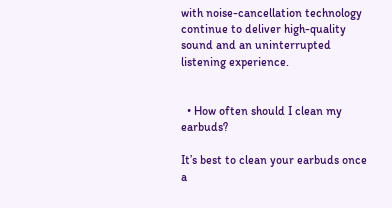with noise-cancellation technology continue to deliver high-quality sound and an uninterrupted listening experience.


  • How often should I clean my earbuds?

It’s best to clean your earbuds once a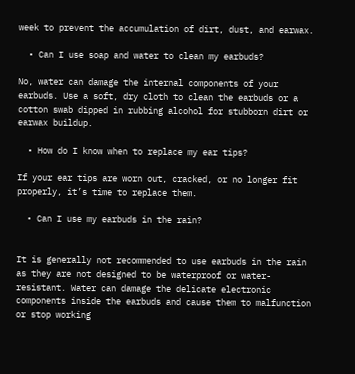week to prevent the accumulation of dirt, dust, and earwax.

  • Can I use soap and water to clean my earbuds?

No, water can damage the internal components of your earbuds. Use a soft, dry cloth to clean the earbuds or a cotton swab dipped in rubbing alcohol for stubborn dirt or earwax buildup.

  • How do I know when to replace my ear tips?

If your ear tips are worn out, cracked, or no longer fit properly, it’s time to replace them.

  • Can I use my earbuds in the rain?


It is generally not recommended to use earbuds in the rain as they are not designed to be waterproof or water-resistant. Water can damage the delicate electronic components inside the earbuds and cause them to malfunction or stop working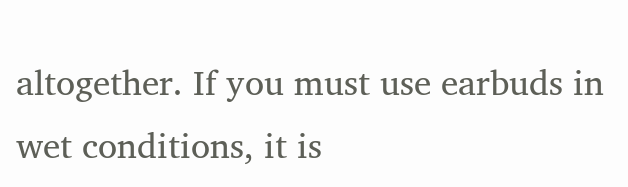altogether. If you must use earbuds in wet conditions, it is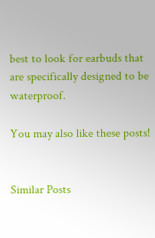best to look for earbuds that are specifically designed to be waterproof.

You may also like these posts!


Similar Posts